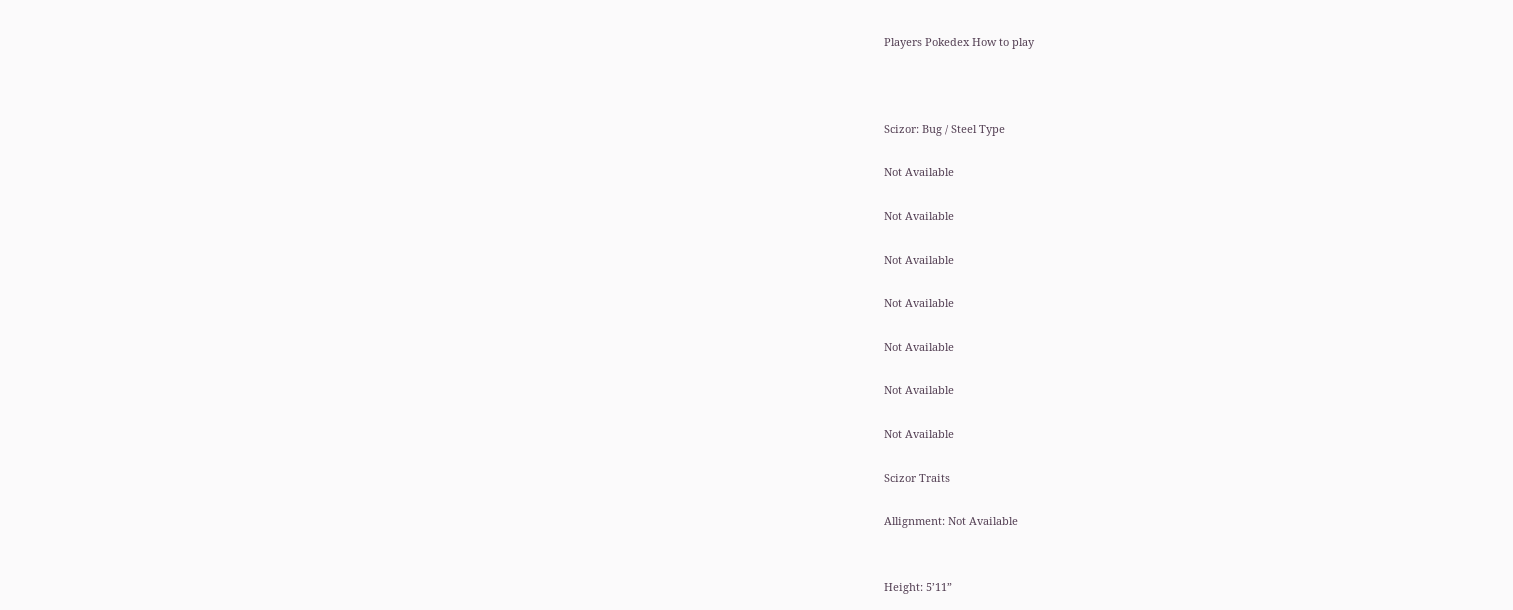Players Pokedex How to play



Scizor: Bug / Steel Type

Not Available

Not Available

Not Available

Not Available

Not Available

Not Available

Not Available

Scizor Traits

Allignment: Not Available


Height: 5’11”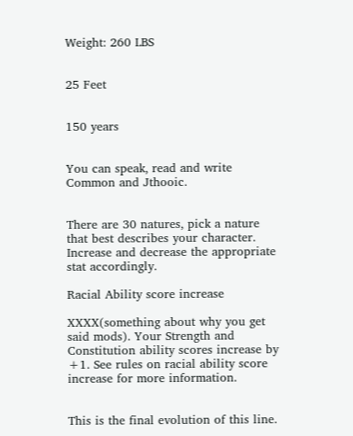Weight: 260 LBS


25 Feet


150 years


You can speak, read and write Common and Jthooic.


There are 30 natures, pick a nature that best describes your character. Increase and decrease the appropriate stat accordingly.

Racial Ability score increase

XXXX(something about why you get said mods). Your Strength and Constitution ability scores increase by +1. See rules on racial ability score increase for more information.


This is the final evolution of this line.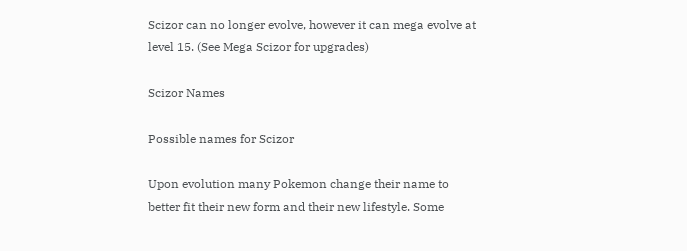Scizor can no longer evolve, however it can mega evolve at level 15. (See Mega Scizor for upgrades)

Scizor Names

Possible names for Scizor

Upon evolution many Pokemon change their name to better fit their new form and their new lifestyle. Some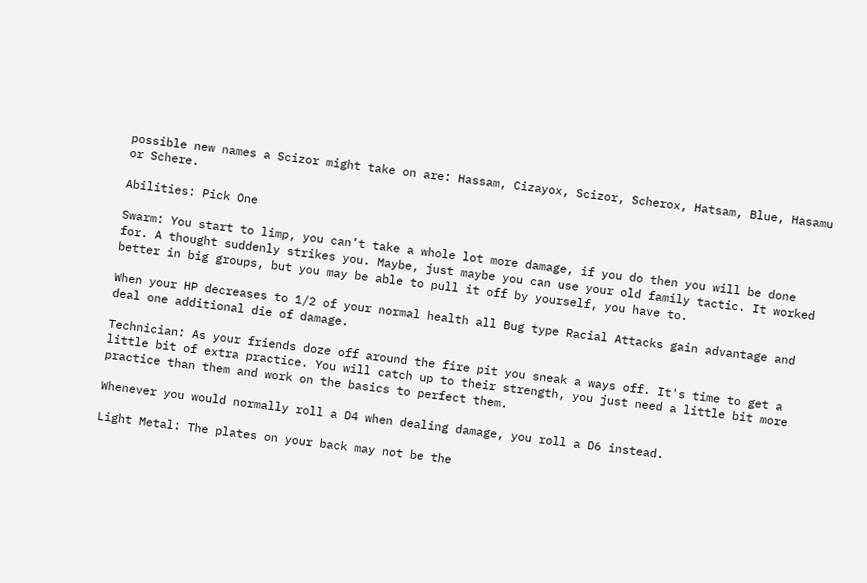possible new names a Scizor might take on are: Hassam, Cizayox, Scizor, Scherox, Hatsam, Blue, Hasamu or Schere.

Abilities: Pick One

Swarm: You start to limp, you can’t take a whole lot more damage, if you do then you will be done for. A thought suddenly strikes you. Maybe, just maybe you can use your old family tactic. It worked better in big groups, but you may be able to pull it off by yourself, you have to.

When your HP decreases to 1/2 of your normal health all Bug type Racial Attacks gain advantage and deal one additional die of damage.

Technician: As your friends doze off around the fire pit you sneak a ways off. It's time to get a little bit of extra practice. You will catch up to their strength, you just need a little bit more practice than them and work on the basics to perfect them.

Whenever you would normally roll a D4 when dealing damage, you roll a D6 instead.

Light Metal: The plates on your back may not be the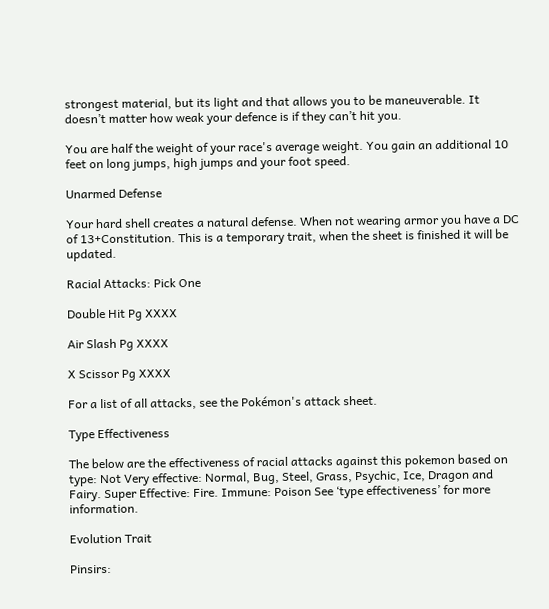strongest material, but its light and that allows you to be maneuverable. It doesn’t matter how weak your defence is if they can’t hit you.

You are half the weight of your race's average weight. You gain an additional 10 feet on long jumps, high jumps and your foot speed.

Unarmed Defense

Your hard shell creates a natural defense. When not wearing armor you have a DC of 13+Constitution. This is a temporary trait, when the sheet is finished it will be updated.

Racial Attacks: Pick One

Double Hit Pg XXXX

Air Slash Pg XXXX

X Scissor Pg XXXX

For a list of all attacks, see the Pokémon's attack sheet.

Type Effectiveness

The below are the effectiveness of racial attacks against this pokemon based on type: Not Very effective: Normal, Bug, Steel, Grass, Psychic, Ice, Dragon and Fairy. Super Effective: Fire. Immune: Poison See ‘type effectiveness’ for more information.

Evolution Trait

Pinsirs: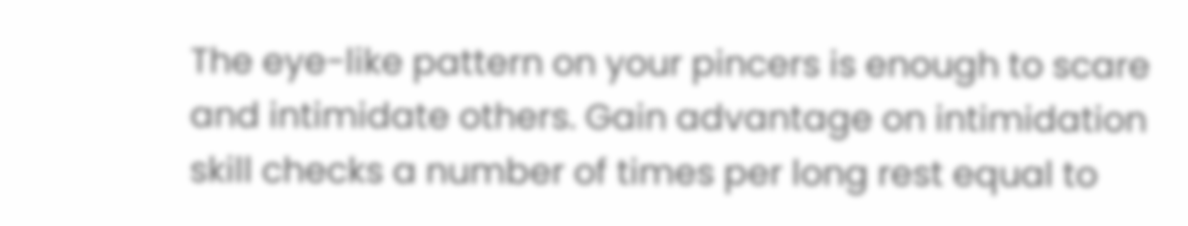The eye-like pattern on your pincers is enough to scare and intimidate others. Gain advantage on intimidation skill checks a number of times per long rest equal to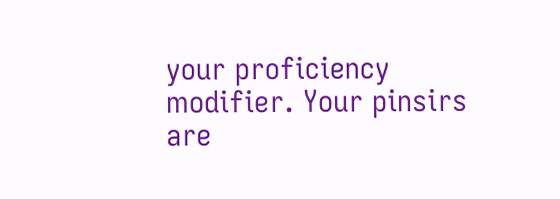your proficiency modifier. Your pinsirs are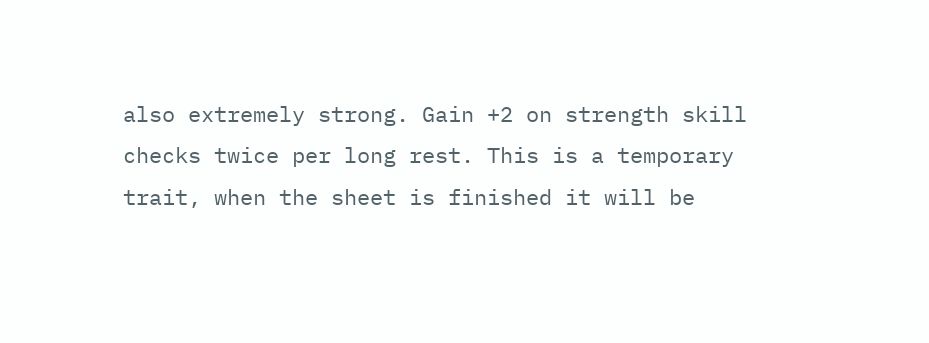also extremely strong. Gain +2 on strength skill checks twice per long rest. This is a temporary trait, when the sheet is finished it will be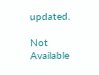updated.

Not Available